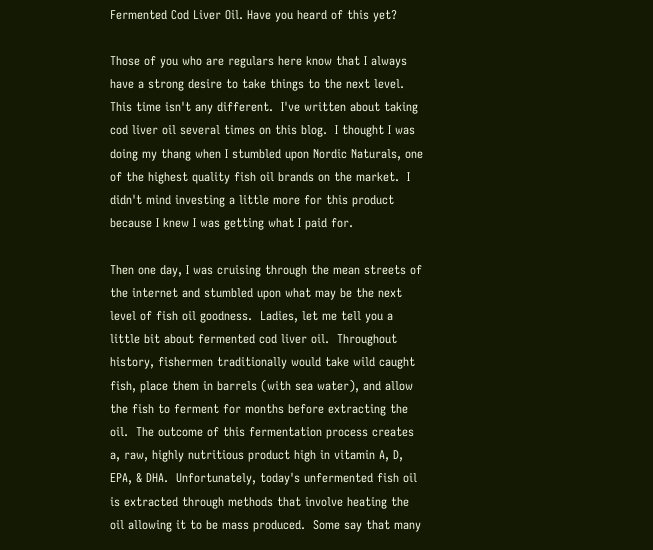Fermented Cod Liver Oil. Have you heard of this yet?

Those of you who are regulars here know that I always have a strong desire to take things to the next level.  This time isn't any different.  I've written about taking cod liver oil several times on this blog.  I thought I was doing my thang when I stumbled upon Nordic Naturals, one of the highest quality fish oil brands on the market.  I didn't mind investing a little more for this product because I knew I was getting what I paid for.

Then one day, I was cruising through the mean streets of the internet and stumbled upon what may be the next level of fish oil goodness.  Ladies, let me tell you a little bit about fermented cod liver oil.  Throughout history, fishermen traditionally would take wild caught fish, place them in barrels (with sea water), and allow the fish to ferment for months before extracting the oil.  The outcome of this fermentation process creates a, raw, highly nutritious product high in vitamin A, D, EPA, & DHA.  Unfortunately, today's unfermented fish oil is extracted through methods that involve heating the oil allowing it to be mass produced.  Some say that many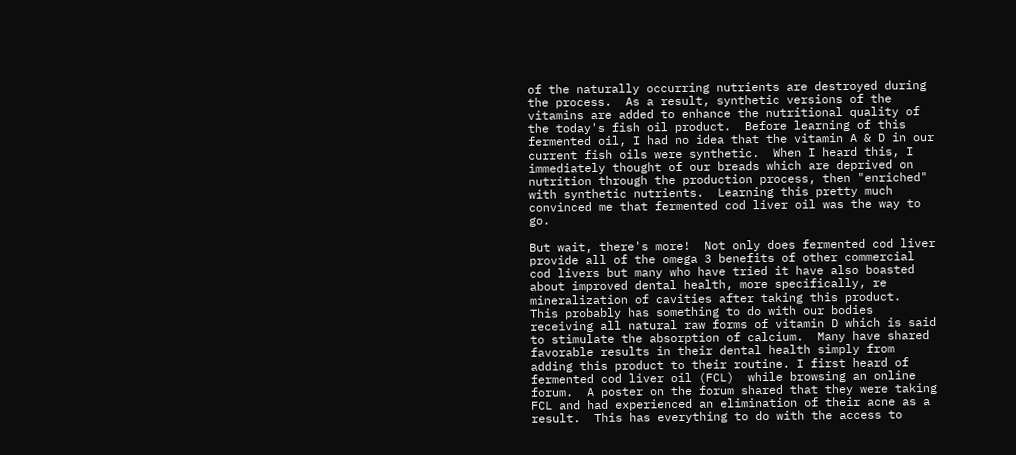of the naturally occurring nutrients are destroyed during the process.  As a result, synthetic versions of the vitamins are added to enhance the nutritional quality of the today's fish oil product.  Before learning of this fermented oil, I had no idea that the vitamin A & D in our current fish oils were synthetic.  When I heard this, I immediately thought of our breads which are deprived on nutrition through the production process, then "enriched" with synthetic nutrients.  Learning this pretty much convinced me that fermented cod liver oil was the way to go.

But wait, there's more!  Not only does fermented cod liver provide all of the omega 3 benefits of other commercial cod livers but many who have tried it have also boasted about improved dental health, more specifically, re mineralization of cavities after taking this product.  This probably has something to do with our bodies receiving all natural raw forms of vitamin D which is said to stimulate the absorption of calcium.  Many have shared favorable results in their dental health simply from adding this product to their routine. I first heard of fermented cod liver oil (FCL)  while browsing an online forum.  A poster on the forum shared that they were taking FCL and had experienced an elimination of their acne as a result.  This has everything to do with the access to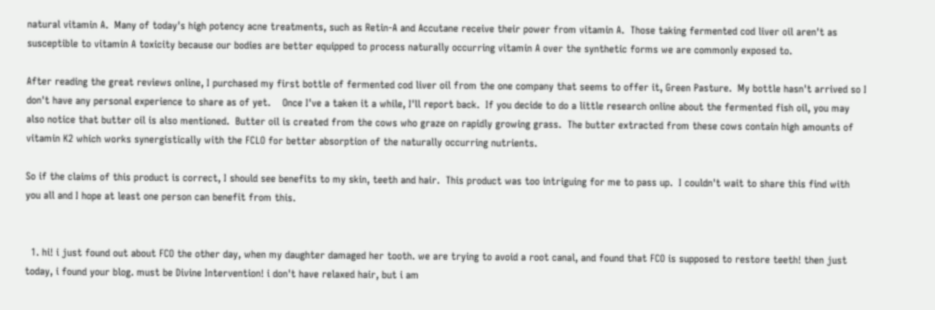natural vitamin A.  Many of today's high potency acne treatments, such as Retin-A and Accutane receive their power from vitamin A.  Those taking fermented cod liver oil aren't as susceptible to vitamin A toxicity because our bodies are better equipped to process naturally occurring vitamin A over the synthetic forms we are commonly exposed to.

After reading the great reviews online, I purchased my first bottle of fermented cod liver oil from the one company that seems to offer it, Green Pasture.  My bottle hasn't arrived so I don't have any personal experience to share as of yet.    Once I've a taken it a while, I'll report back.  If you decide to do a little research online about the fermented fish oil, you may also notice that butter oil is also mentioned.  Butter oil is created from the cows who graze on rapidly growing grass.  The butter extracted from these cows contain high amounts of vitamin K2 which works synergistically with the FCLO for better absorption of the naturally occurring nutrients.

So if the claims of this product is correct, I should see benefits to my skin, teeth and hair.  This product was too intriguing for me to pass up.  I couldn't wait to share this find with you all and I hope at least one person can benefit from this.


  1. hi! i just found out about FCO the other day, when my daughter damaged her tooth. we are trying to avoid a root canal, and found that FCO is supposed to restore teeth! then just today, i found your blog. must be Divine Intervention! i don't have relaxed hair, but i am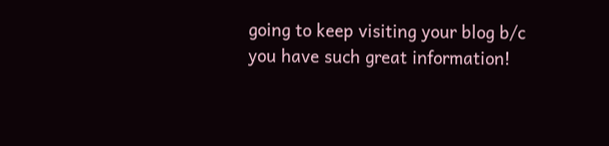going to keep visiting your blog b/c you have such great information!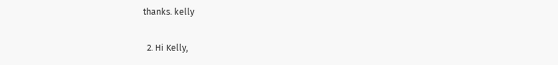thanks. kelly

  2. Hi Kelly,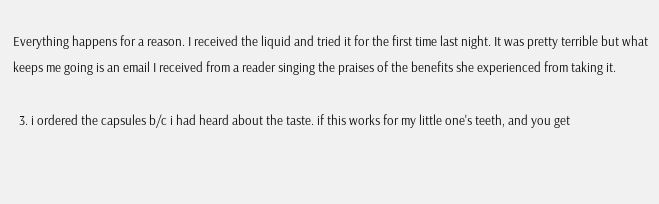Everything happens for a reason. I received the liquid and tried it for the first time last night. It was pretty terrible but what keeps me going is an email I received from a reader singing the praises of the benefits she experienced from taking it.

  3. i ordered the capsules b/c i had heard about the taste. if this works for my little one's teeth, and you get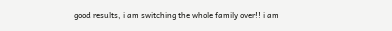good results, i am switching the whole family over!! i am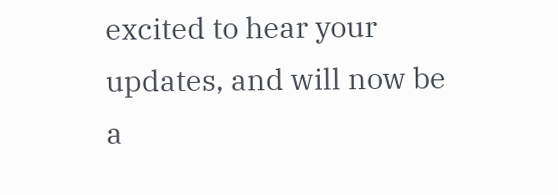excited to hear your updates, and will now be a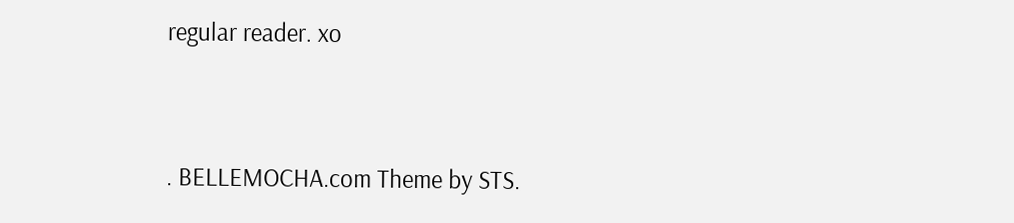regular reader. xo


. BELLEMOCHA.com Theme by STS.